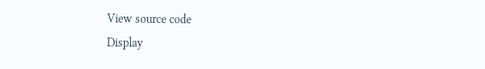View source code
Display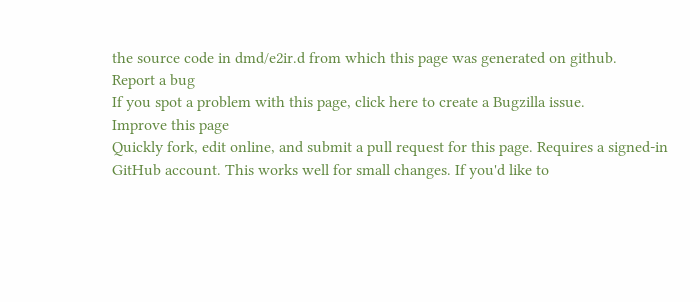the source code in dmd/e2ir.d from which this page was generated on github.
Report a bug
If you spot a problem with this page, click here to create a Bugzilla issue.
Improve this page
Quickly fork, edit online, and submit a pull request for this page. Requires a signed-in GitHub account. This works well for small changes. If you'd like to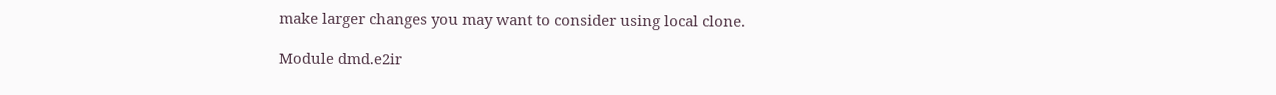make larger changes you may want to consider using local clone.

Module dmd.e2ir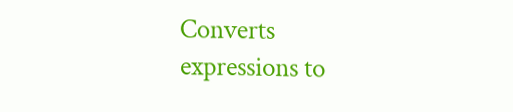Converts expressions to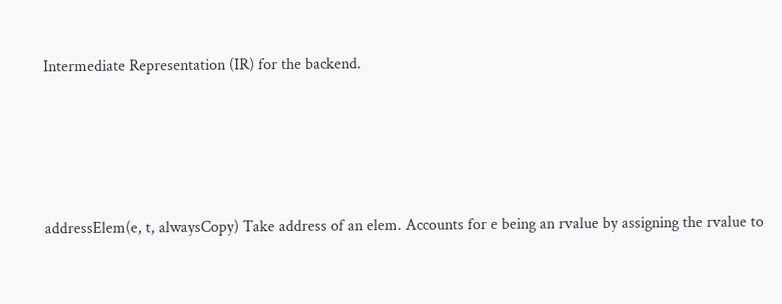Intermediate Representation (IR) for the backend.




addressElem(e, t, alwaysCopy) Take address of an elem. Accounts for e being an rvalue by assigning the rvalue to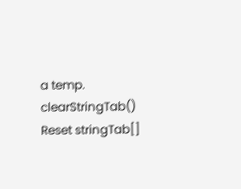a temp.
clearStringTab() Reset stringTab[]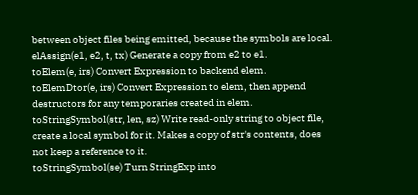between object files being emitted, because the symbols are local.
elAssign(e1, e2, t, tx) Generate a copy from e2 to e1.
toElem(e, irs) Convert Expression to backend elem.
toElemDtor(e, irs) Convert Expression to elem, then append destructors for any temporaries created in elem.
toStringSymbol(str, len, sz) Write read-only string to object file, create a local symbol for it. Makes a copy of str's contents, does not keep a reference to it.
toStringSymbol(se) Turn StringExp into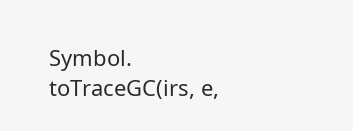Symbol.
toTraceGC(irs, e,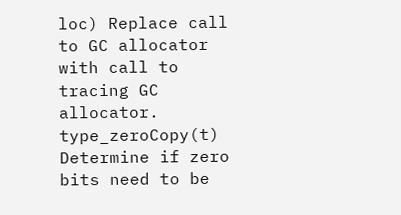loc) Replace call to GC allocator with call to tracing GC allocator.
type_zeroCopy(t) Determine if zero bits need to be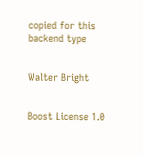copied for this backend type


Walter Bright


Boost License 1.0